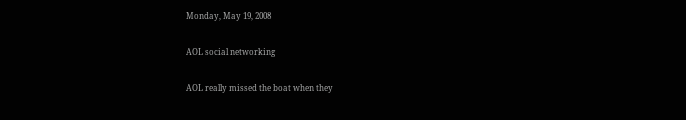Monday, May 19, 2008

AOL social networking

AOL really missed the boat when they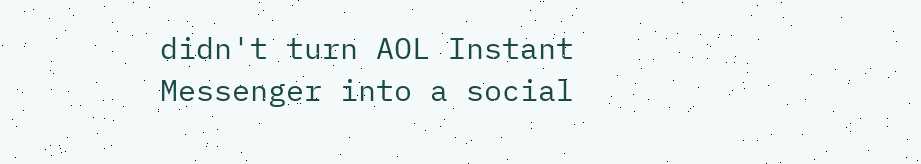didn't turn AOL Instant Messenger into a social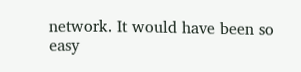network. It would have been so easy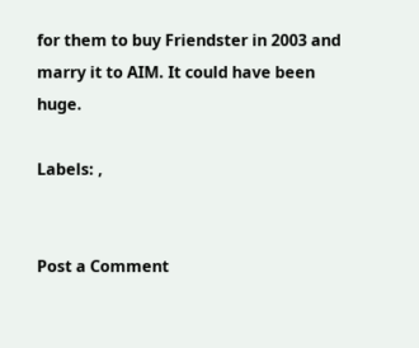for them to buy Friendster in 2003 and marry it to AIM. It could have been huge.

Labels: ,


Post a Comment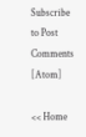Subscribe to Post Comments [Atom]

<< Home